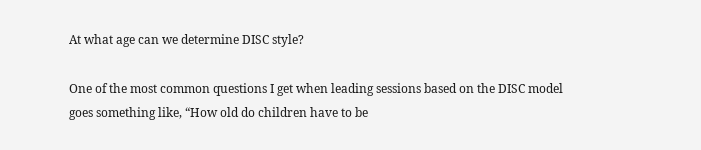At what age can we determine DISC style?

One of the most common questions I get when leading sessions based on the DISC model goes something like, “How old do children have to be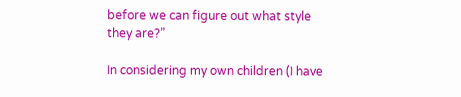before we can figure out what style they are?”

In considering my own children (I have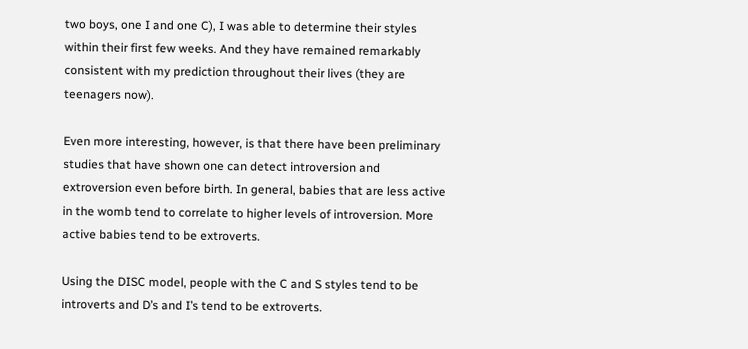two boys, one I and one C), I was able to determine their styles within their first few weeks. And they have remained remarkably consistent with my prediction throughout their lives (they are teenagers now).

Even more interesting, however, is that there have been preliminary studies that have shown one can detect introversion and extroversion even before birth. In general, babies that are less active in the womb tend to correlate to higher levels of introversion. More active babies tend to be extroverts.

Using the DISC model, people with the C and S styles tend to be introverts and D’s and I’s tend to be extroverts.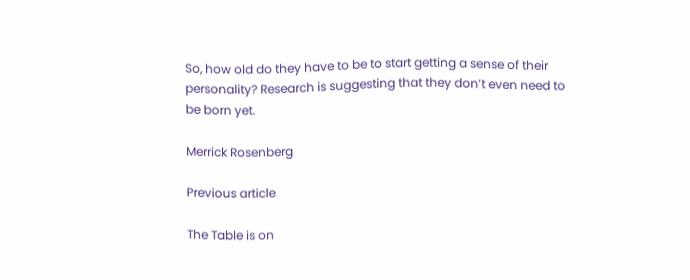So, how old do they have to be to start getting a sense of their personality? Research is suggesting that they don’t even need to be born yet.

Merrick Rosenberg

Previous article

The Table is on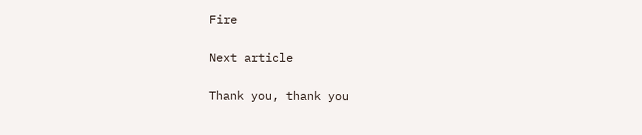Fire

Next article

Thank you, thank you